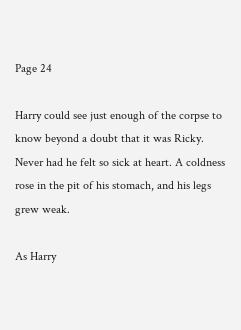Page 24

Harry could see just enough of the corpse to know beyond a doubt that it was Ricky. Never had he felt so sick at heart. A coldness rose in the pit of his stomach, and his legs grew weak.

As Harry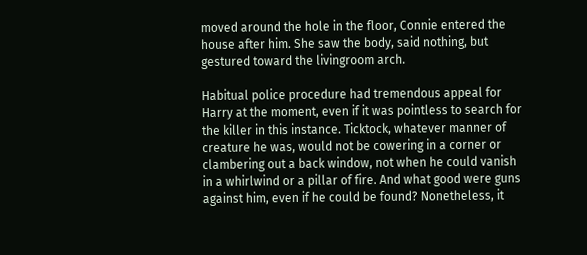moved around the hole in the floor, Connie entered the house after him. She saw the body, said nothing, but gestured toward the livingroom arch.

Habitual police procedure had tremendous appeal for Harry at the moment, even if it was pointless to search for the killer in this instance. Ticktock, whatever manner of creature he was, would not be cowering in a corner or clambering out a back window, not when he could vanish in a whirlwind or a pillar of fire. And what good were guns against him, even if he could be found? Nonetheless, it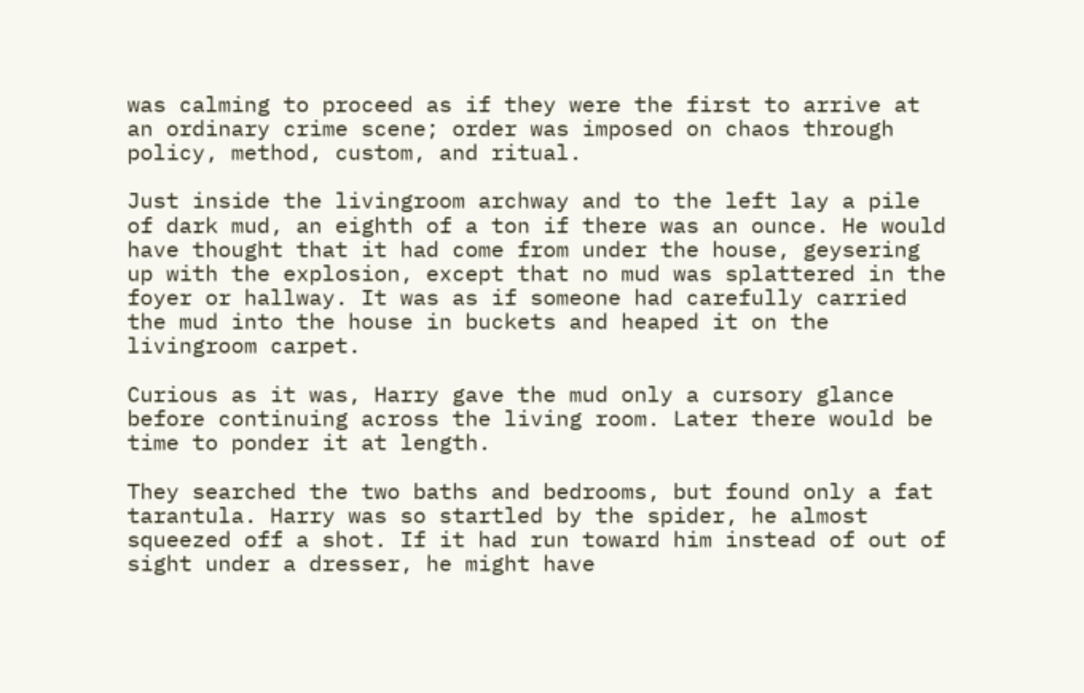was calming to proceed as if they were the first to arrive at an ordinary crime scene; order was imposed on chaos through policy, method, custom, and ritual.

Just inside the livingroom archway and to the left lay a pile of dark mud, an eighth of a ton if there was an ounce. He would have thought that it had come from under the house, geysering up with the explosion, except that no mud was splattered in the foyer or hallway. It was as if someone had carefully carried the mud into the house in buckets and heaped it on the livingroom carpet.

Curious as it was, Harry gave the mud only a cursory glance before continuing across the living room. Later there would be time to ponder it at length.

They searched the two baths and bedrooms, but found only a fat tarantula. Harry was so startled by the spider, he almost squeezed off a shot. If it had run toward him instead of out of sight under a dresser, he might have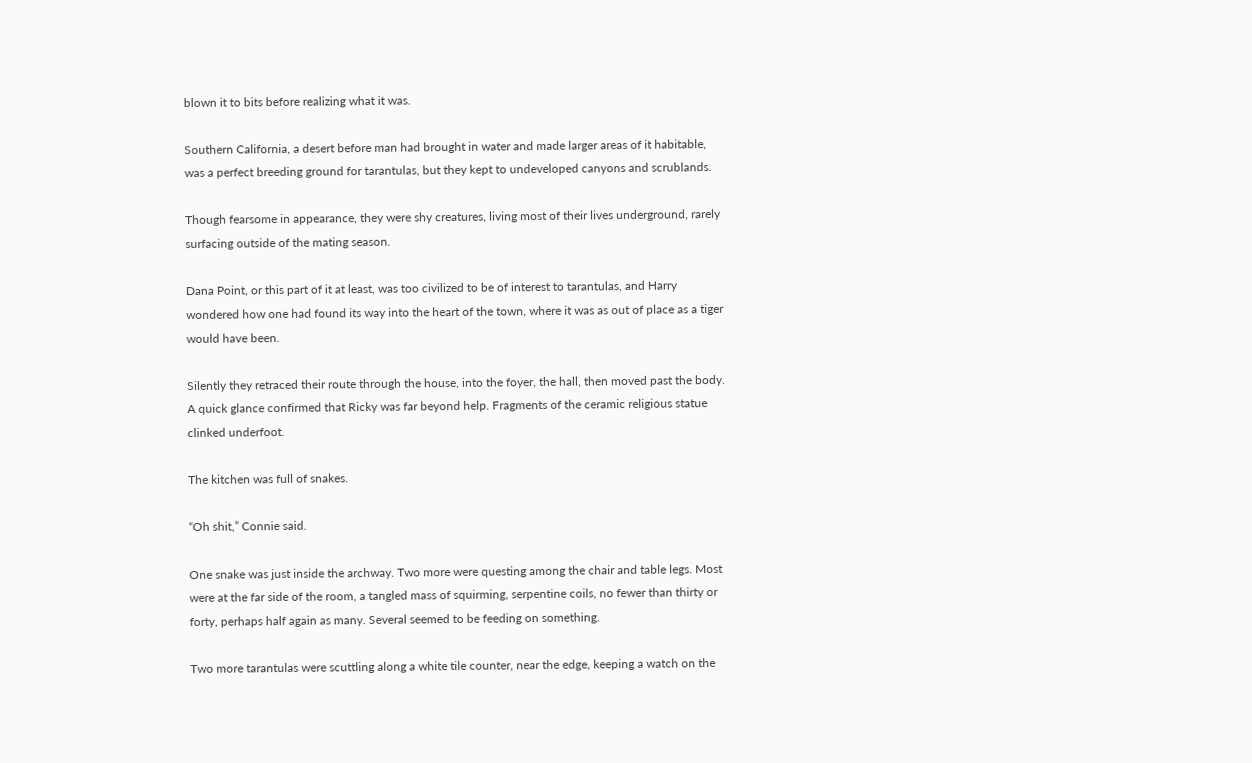blown it to bits before realizing what it was.

Southern California, a desert before man had brought in water and made larger areas of it habitable, was a perfect breeding ground for tarantulas, but they kept to undeveloped canyons and scrublands.

Though fearsome in appearance, they were shy creatures, living most of their lives underground, rarely surfacing outside of the mating season.

Dana Point, or this part of it at least, was too civilized to be of interest to tarantulas, and Harry wondered how one had found its way into the heart of the town, where it was as out of place as a tiger would have been.

Silently they retraced their route through the house, into the foyer, the hall, then moved past the body. A quick glance confirmed that Ricky was far beyond help. Fragments of the ceramic religious statue clinked underfoot.

The kitchen was full of snakes.

“Oh shit,” Connie said.

One snake was just inside the archway. Two more were questing among the chair and table legs. Most were at the far side of the room, a tangled mass of squirming, serpentine coils, no fewer than thirty or forty, perhaps half again as many. Several seemed to be feeding on something.

Two more tarantulas were scuttling along a white tile counter, near the edge, keeping a watch on the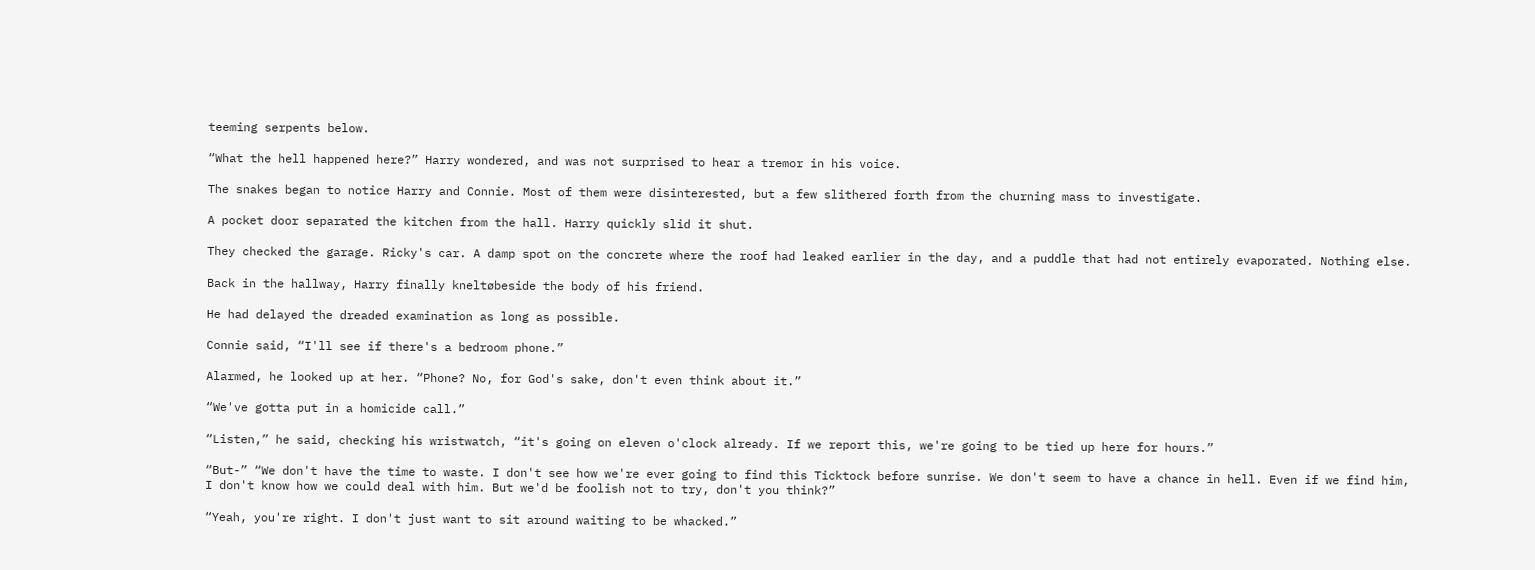teeming serpents below.

“What the hell happened here?” Harry wondered, and was not surprised to hear a tremor in his voice.

The snakes began to notice Harry and Connie. Most of them were disinterested, but a few slithered forth from the churning mass to investigate.

A pocket door separated the kitchen from the hall. Harry quickly slid it shut.

They checked the garage. Ricky's car. A damp spot on the concrete where the roof had leaked earlier in the day, and a puddle that had not entirely evaporated. Nothing else.

Back in the hallway, Harry finally kneltøbeside the body of his friend.

He had delayed the dreaded examination as long as possible.

Connie said, “I'll see if there's a bedroom phone.”

Alarmed, he looked up at her. “Phone? No, for God's sake, don't even think about it.”

“We've gotta put in a homicide call.”

“Listen,” he said, checking his wristwatch, “it's going on eleven o'clock already. If we report this, we're going to be tied up here for hours.”

“But-” “We don't have the time to waste. I don't see how we're ever going to find this Ticktock before sunrise. We don't seem to have a chance in hell. Even if we find him, I don't know how we could deal with him. But we'd be foolish not to try, don't you think?”

“Yeah, you're right. I don't just want to sit around waiting to be whacked.”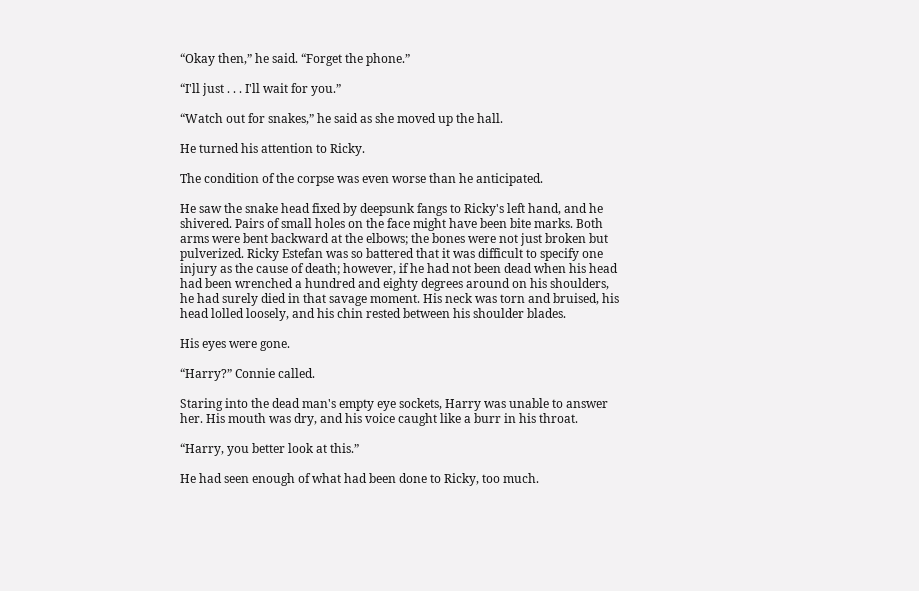“Okay then,” he said. “Forget the phone.”

“I'll just . . . I'll wait for you.”

“Watch out for snakes,” he said as she moved up the hall.

He turned his attention to Ricky.

The condition of the corpse was even worse than he anticipated.

He saw the snake head fixed by deepsunk fangs to Ricky's left hand, and he shivered. Pairs of small holes on the face might have been bite marks. Both arms were bent backward at the elbows; the bones were not just broken but pulverized. Ricky Estefan was so battered that it was difficult to specify one injury as the cause of death; however, if he had not been dead when his head had been wrenched a hundred and eighty degrees around on his shoulders, he had surely died in that savage moment. His neck was torn and bruised, his head lolled loosely, and his chin rested between his shoulder blades.

His eyes were gone.

“Harry?” Connie called.

Staring into the dead man's empty eye sockets, Harry was unable to answer her. His mouth was dry, and his voice caught like a burr in his throat.

“Harry, you better look at this.”

He had seen enough of what had been done to Ricky, too much.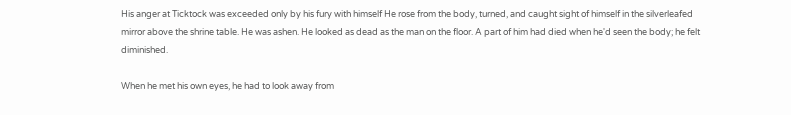His anger at Ticktock was exceeded only by his fury with himself He rose from the body, turned, and caught sight of himself in the silverleafed mirror above the shrine table. He was ashen. He looked as dead as the man on the floor. A part of him had died when he'd seen the body; he felt diminished.

When he met his own eyes, he had to look away from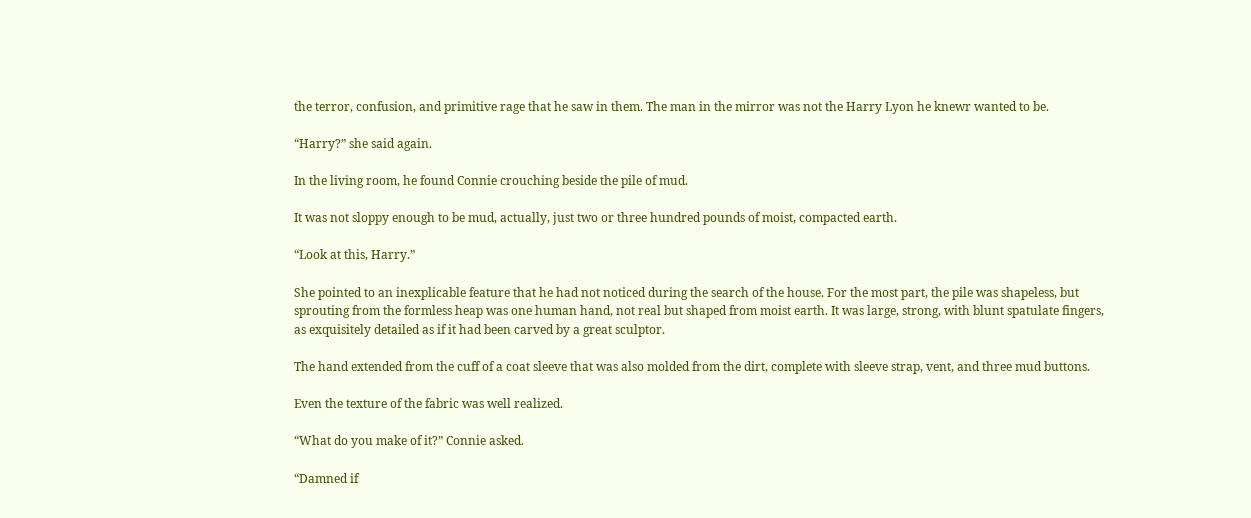the terror, confusion, and primitive rage that he saw in them. The man in the mirror was not the Harry Lyon he knewr wanted to be.

“Harry?” she said again.

In the living room, he found Connie crouching beside the pile of mud.

It was not sloppy enough to be mud, actually, just two or three hundred pounds of moist, compacted earth.

“Look at this, Harry.”

She pointed to an inexplicable feature that he had not noticed during the search of the house. For the most part, the pile was shapeless, but sprouting from the formless heap was one human hand, not real but shaped from moist earth. It was large, strong, with blunt spatulate fingers, as exquisitely detailed as if it had been carved by a great sculptor.

The hand extended from the cuff of a coat sleeve that was also molded from the dirt, complete with sleeve strap, vent, and three mud buttons.

Even the texture of the fabric was well realized.

“What do you make of it?” Connie asked.

“Damned if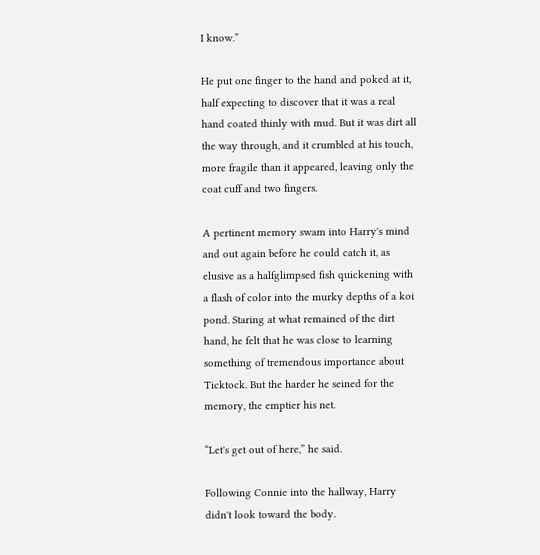I know.”

He put one finger to the hand and poked at it, half expecting to discover that it was a real hand coated thinly with mud. But it was dirt all the way through, and it crumbled at his touch, more fragile than it appeared, leaving only the coat cuff and two fingers.

A pertinent memory swam into Harry's mind and out again before he could catch it, as elusive as a halfglimpsed fish quickening with a flash of color into the murky depths of a koi pond. Staring at what remained of the dirt hand, he felt that he was close to learning something of tremendous importance about Ticktock. But the harder he seined for the memory, the emptier his net.

“Let's get out of here,” he said.

Following Connie into the hallway, Harry didn't look toward the body.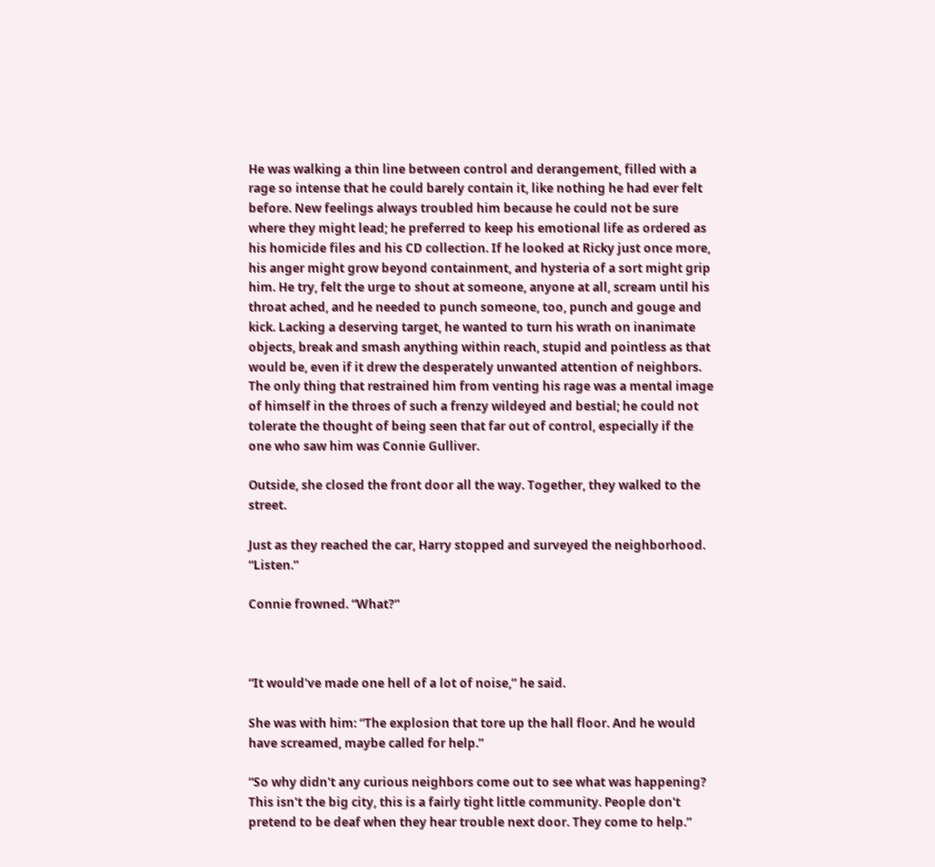He was walking a thin line between control and derangement, filled with a rage so intense that he could barely contain it, like nothing he had ever felt before. New feelings always troubled him because he could not be sure where they might lead; he preferred to keep his emotional life as ordered as his homicide files and his CD collection. If he looked at Ricky just once more, his anger might grow beyond containment, and hysteria of a sort might grip him. He try, felt the urge to shout at someone, anyone at all, scream until his throat ached, and he needed to punch someone, too, punch and gouge and kick. Lacking a deserving target, he wanted to turn his wrath on inanimate objects, break and smash anything within reach, stupid and pointless as that would be, even if it drew the desperately unwanted attention of neighbors. The only thing that restrained him from venting his rage was a mental image of himself in the throes of such a frenzy wildeyed and bestial; he could not tolerate the thought of being seen that far out of control, especially if the one who saw him was Connie Gulliver.

Outside, she closed the front door all the way. Together, they walked to the street.

Just as they reached the car, Harry stopped and surveyed the neighborhood. “Listen.”

Connie frowned. “What?”



“It would've made one hell of a lot of noise,” he said.

She was with him: “The explosion that tore up the hall floor. And he would have screamed, maybe called for help.”

“So why didn't any curious neighbors come out to see what was happening? This isn't the big city, this is a fairly tight little community. People don't pretend to be deaf when they hear trouble next door. They come to help.”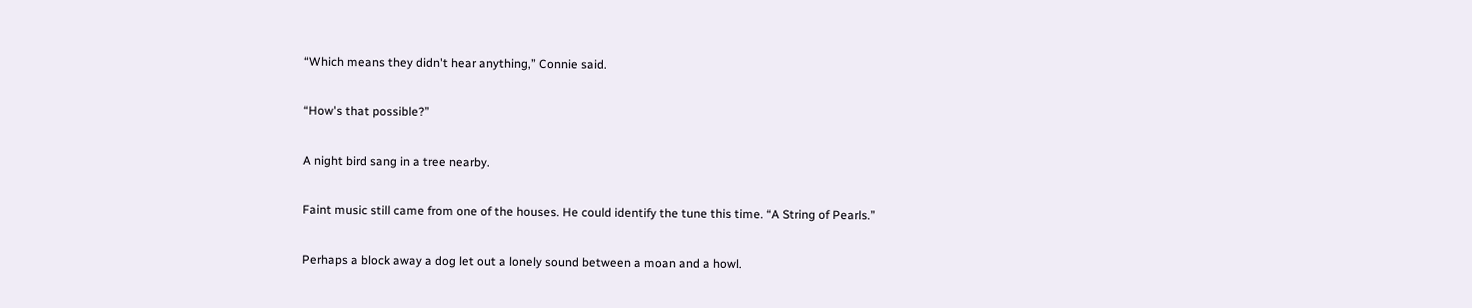“Which means they didn't hear anything,” Connie said.

“How's that possible?”

A night bird sang in a tree nearby.

Faint music still came from one of the houses. He could identify the tune this time. “A String of Pearls.”

Perhaps a block away a dog let out a lonely sound between a moan and a howl.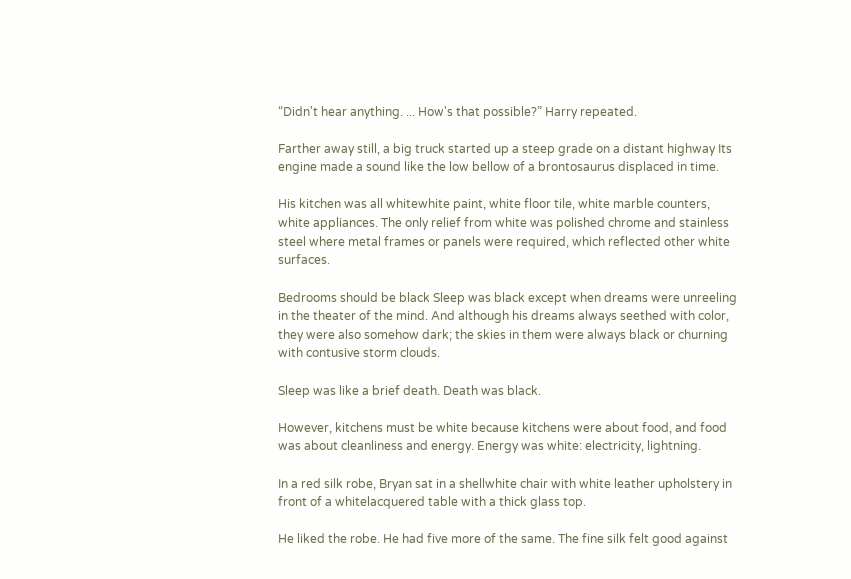“Didn't hear anything. ... How's that possible?” Harry repeated.

Farther away still, a big truck started up a steep grade on a distant highway Its engine made a sound like the low bellow of a brontosaurus displaced in time.

His kitchen was all whitewhite paint, white floor tile, white marble counters, white appliances. The only relief from white was polished chrome and stainless steel where metal frames or panels were required, which reflected other white surfaces.

Bedrooms should be black Sleep was black except when dreams were unreeling in the theater of the mind. And although his dreams always seethed with color, they were also somehow dark; the skies in them were always black or churning with contusive storm clouds.

Sleep was like a brief death. Death was black.

However, kitchens must be white because kitchens were about food, and food was about cleanliness and energy. Energy was white: electricity, lightning.

In a red silk robe, Bryan sat in a shellwhite chair with white leather upholstery in front of a whitelacquered table with a thick glass top.

He liked the robe. He had five more of the same. The fine silk felt good against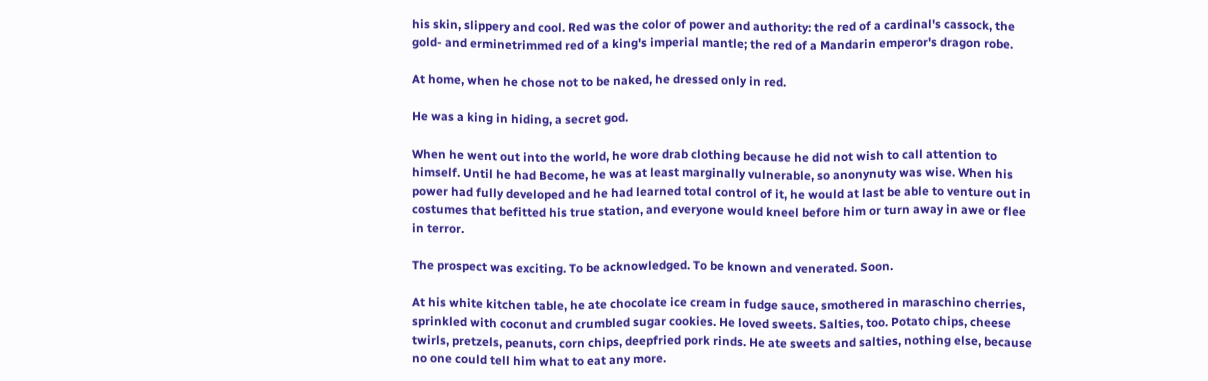his skin, slippery and cool. Red was the color of power and authority: the red of a cardinal's cassock, the gold- and erminetrimmed red of a king's imperial mantle; the red of a Mandarin emperor's dragon robe.

At home, when he chose not to be naked, he dressed only in red.

He was a king in hiding, a secret god.

When he went out into the world, he wore drab clothing because he did not wish to call attention to himself. Until he had Become, he was at least marginally vulnerable, so anonynuty was wise. When his power had fully developed and he had learned total control of it, he would at last be able to venture out in costumes that befitted his true station, and everyone would kneel before him or turn away in awe or flee in terror.

The prospect was exciting. To be acknowledged. To be known and venerated. Soon.

At his white kitchen table, he ate chocolate ice cream in fudge sauce, smothered in maraschino cherries, sprinkled with coconut and crumbled sugar cookies. He loved sweets. Salties, too. Potato chips, cheese twirls, pretzels, peanuts, corn chips, deepfried pork rinds. He ate sweets and salties, nothing else, because no one could tell him what to eat any more.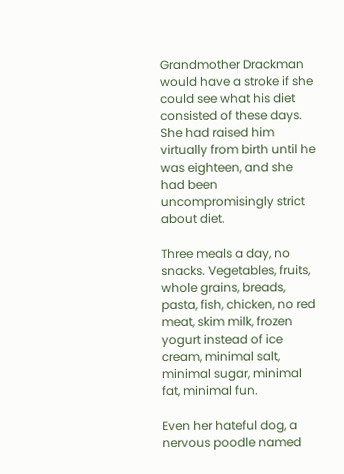Grandmother Drackman would have a stroke if she could see what his diet consisted of these days. She had raised him virtually from birth until he was eighteen, and she had been uncompromisingly strict about diet.

Three meals a day, no snacks. Vegetables, fruits, whole grains, breads, pasta, fish, chicken, no red meat, skim milk, frozen yogurt instead of ice cream, minimal salt, minimal sugar, minimal fat, minimal fun.

Even her hateful dog, a nervous poodle named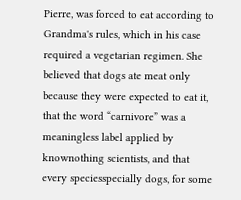Pierre, was forced to eat according to Grandma's rules, which in his case required a vegetarian regimen. She believed that dogs ate meat only because they were expected to eat it, that the word “carnivore” was a meaningless label applied by knownothing scientists, and that every speciesspecially dogs, for some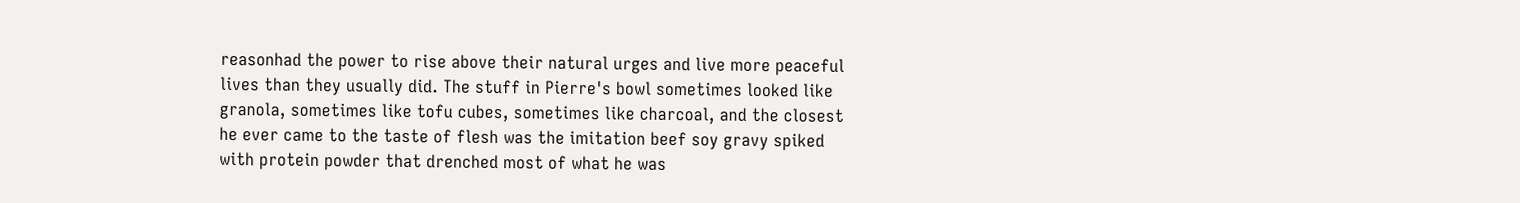reasonhad the power to rise above their natural urges and live more peaceful lives than they usually did. The stuff in Pierre's bowl sometimes looked like granola, sometimes like tofu cubes, sometimes like charcoal, and the closest he ever came to the taste of flesh was the imitation beef soy gravy spiked with protein powder that drenched most of what he was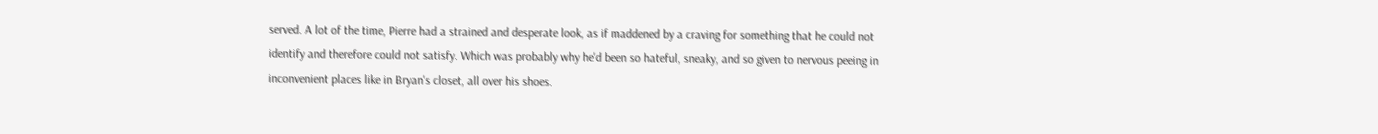served. A lot of the time, Pierre had a strained and desperate look, as if maddened by a craving for something that he could not identify and therefore could not satisfy. Which was probably why he'd been so hateful, sneaky, and so given to nervous peeing in inconvenient places like in Bryan's closet, all over his shoes.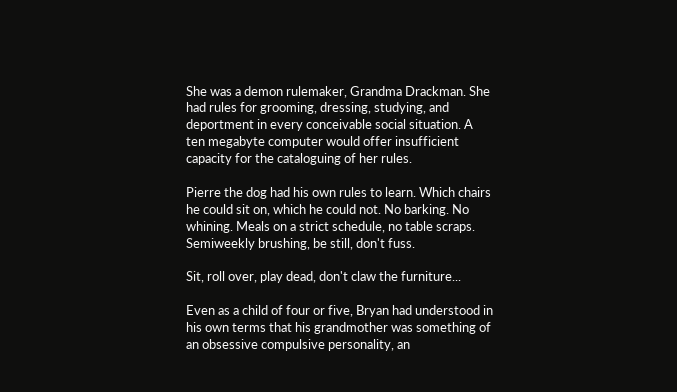She was a demon rulemaker, Grandma Drackman. She had rules for grooming, dressing, studying, and deportment in every conceivable social situation. A ten megabyte computer would offer insufficient capacity for the cataloguing of her rules.

Pierre the dog had his own rules to learn. Which chairs he could sit on, which he could not. No barking. No whining. Meals on a strict schedule, no table scraps. Semiweekly brushing, be still, don't fuss.

Sit, roll over, play dead, don't claw the furniture...

Even as a child of four or five, Bryan had understood in his own terms that his grandmother was something of an obsessive compulsive personality, an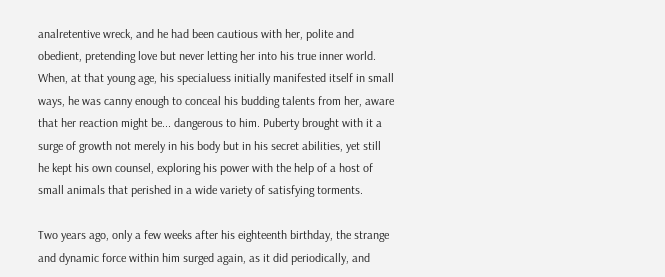analretentive wreck, and he had been cautious with her, polite and obedient, pretending love but never letting her into his true inner world. When, at that young age, his specialuess initially manifested itself in small ways, he was canny enough to conceal his budding talents from her, aware that her reaction might be... dangerous to him. Puberty brought with it a surge of growth not merely in his body but in his secret abilities, yet still he kept his own counsel, exploring his power with the help of a host of small animals that perished in a wide variety of satisfying torments.

Two years ago, only a few weeks after his eighteenth birthday, the strange and dynamic force within him surged again, as it did periodically, and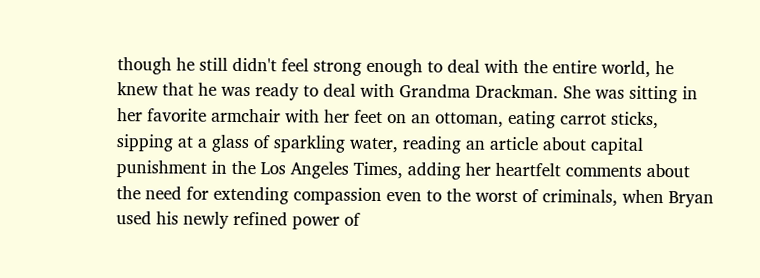though he still didn't feel strong enough to deal with the entire world, he knew that he was ready to deal with Grandma Drackman. She was sitting in her favorite armchair with her feet on an ottoman, eating carrot sticks, sipping at a glass of sparkling water, reading an article about capital punishment in the Los Angeles Times, adding her heartfelt comments about the need for extending compassion even to the worst of criminals, when Bryan used his newly refined power of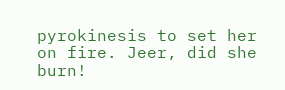pyrokinesis to set her on fire. Jeer, did she burn!